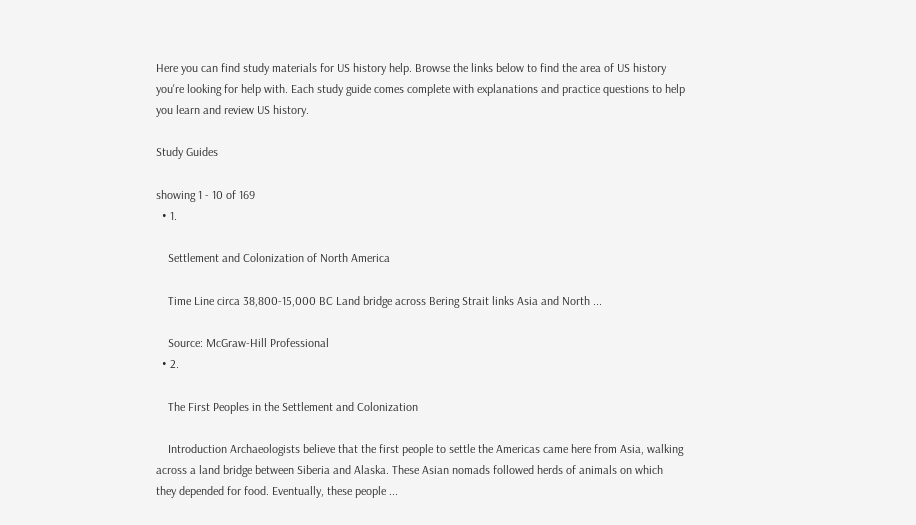Here you can find study materials for US history help. Browse the links below to find the area of US history you're looking for help with. Each study guide comes complete with explanations and practice questions to help you learn and review US history.

Study Guides

showing 1 - 10 of 169
  • 1.

    Settlement and Colonization of North America

    Time Line circa 38,800-15,000 BC Land bridge across Bering Strait links Asia and North ...

    Source: McGraw-Hill Professional
  • 2.

    The First Peoples in the Settlement and Colonization

    Introduction Archaeologists believe that the first people to settle the Americas came here from Asia, walking across a land bridge between Siberia and Alaska. These Asian nomads followed herds of animals on which they depended for food. Eventually, these people ...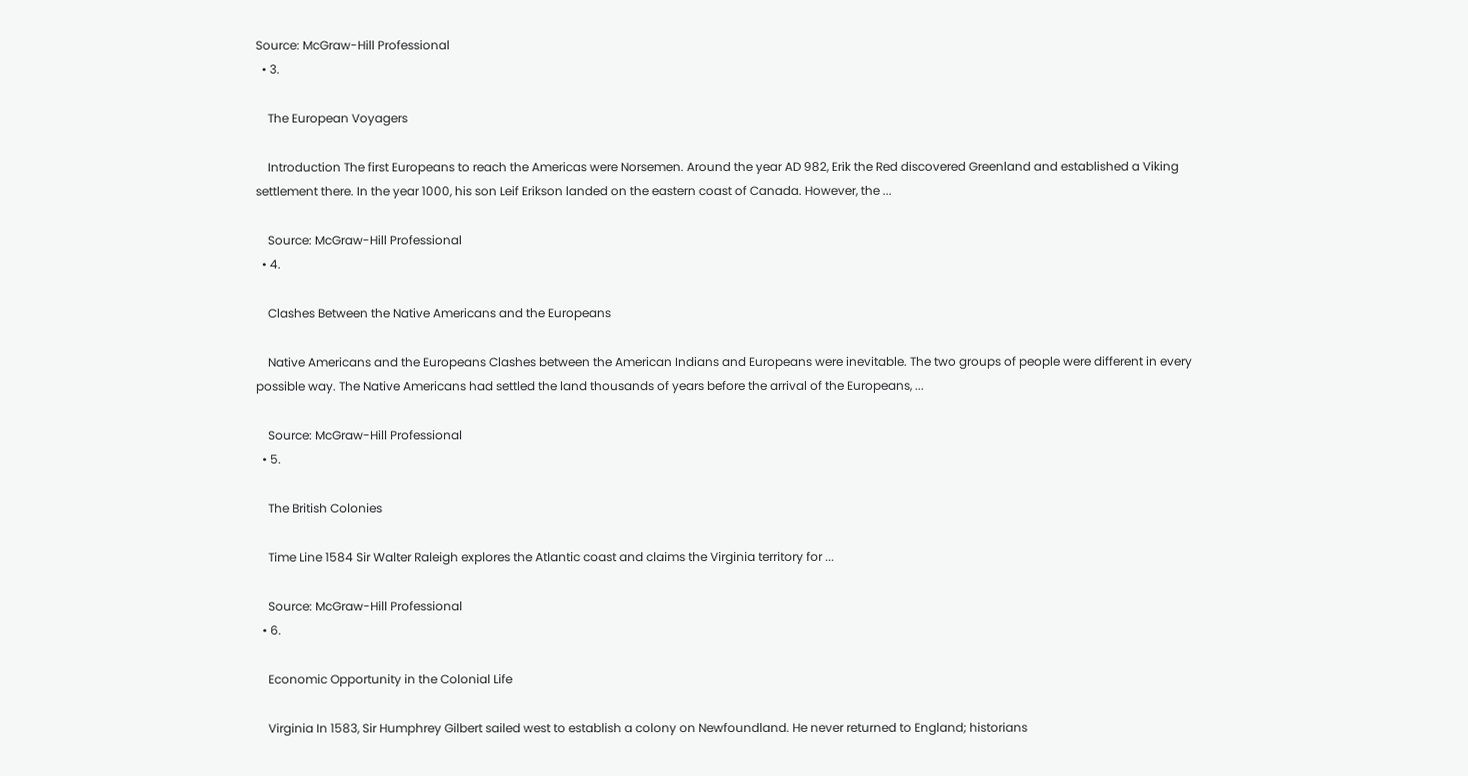Source: McGraw-Hill Professional
  • 3.

    The European Voyagers

    Introduction The first Europeans to reach the Americas were Norsemen. Around the year AD 982, Erik the Red discovered Greenland and established a Viking settlement there. In the year 1000, his son Leif Erikson landed on the eastern coast of Canada. However, the ...

    Source: McGraw-Hill Professional
  • 4.

    Clashes Between the Native Americans and the Europeans

    Native Americans and the Europeans Clashes between the American Indians and Europeans were inevitable. The two groups of people were different in every possible way. The Native Americans had settled the land thousands of years before the arrival of the Europeans, ...

    Source: McGraw-Hill Professional
  • 5.

    The British Colonies

    Time Line 1584 Sir Walter Raleigh explores the Atlantic coast and claims the Virginia territory for ...

    Source: McGraw-Hill Professional
  • 6.

    Economic Opportunity in the Colonial Life

    Virginia In 1583, Sir Humphrey Gilbert sailed west to establish a colony on Newfoundland. He never returned to England; historians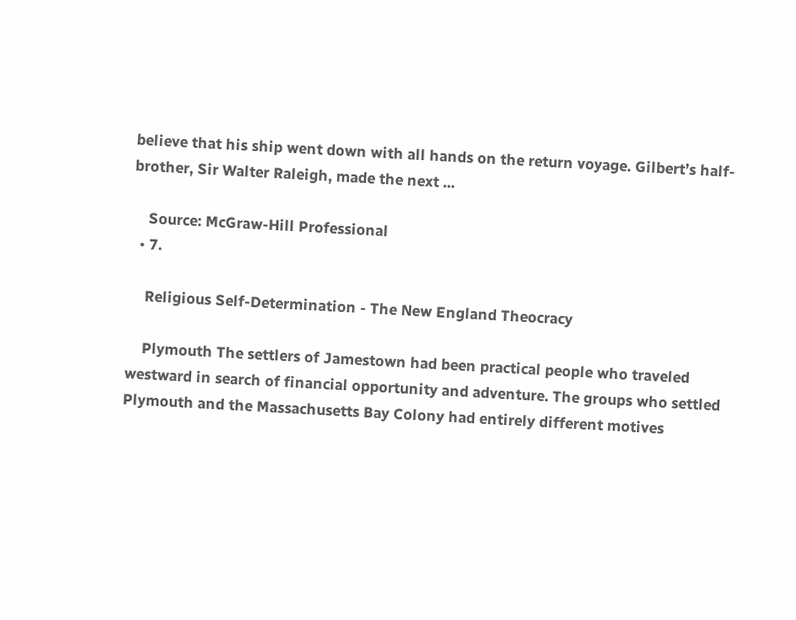believe that his ship went down with all hands on the return voyage. Gilbert’s half-brother, Sir Walter Raleigh, made the next ...

    Source: McGraw-Hill Professional
  • 7.

    Religious Self-Determination - The New England Theocracy

    Plymouth The settlers of Jamestown had been practical people who traveled westward in search of financial opportunity and adventure. The groups who settled Plymouth and the Massachusetts Bay Colony had entirely different motives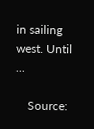in sailing west. Until ...

    Source: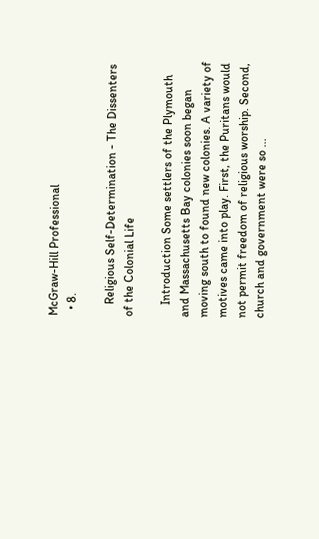McGraw-Hill Professional
  • 8.

    Religious Self-Determination - The Dissenters of the Colonial Life

    Introduction Some settlers of the Plymouth and Massachusetts Bay colonies soon began moving south to found new colonies. A variety of motives came into play. First, the Puritans would not permit freedom of religious worship. Second, church and government were so ...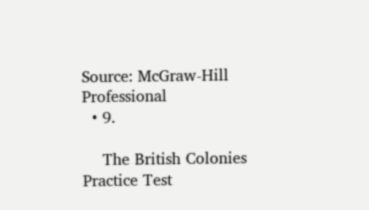Source: McGraw-Hill Professional
  • 9.

    The British Colonies Practice Test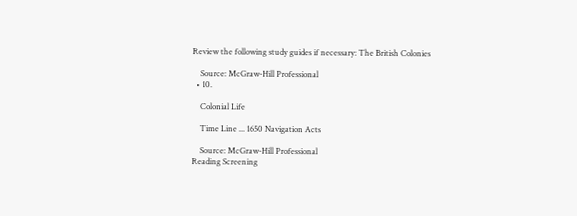Review the following study guides if necessary: The British Colonies

    Source: McGraw-Hill Professional
  • 10.

    Colonial Life

    Time Line ... 1650 Navigation Acts

    Source: McGraw-Hill Professional
Reading Screening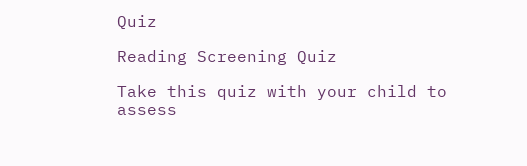Quiz

Reading Screening Quiz

Take this quiz with your child to assess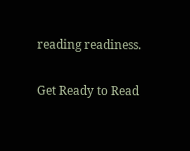reading readiness.

Get Ready to Read